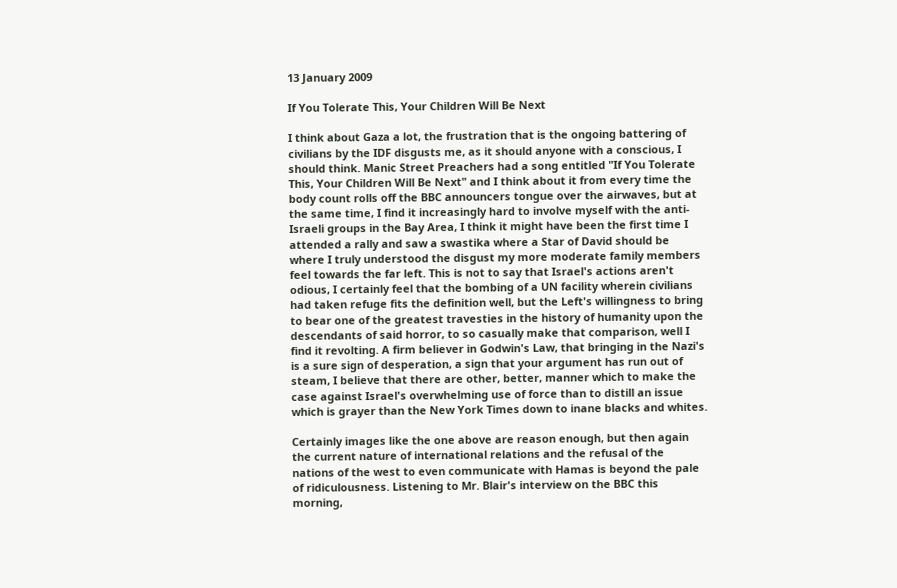13 January 2009

If You Tolerate This, Your Children Will Be Next

I think about Gaza a lot, the frustration that is the ongoing battering of civilians by the IDF disgusts me, as it should anyone with a conscious, I should think. Manic Street Preachers had a song entitled "If You Tolerate This, Your Children Will Be Next" and I think about it from every time the body count rolls off the BBC announcers tongue over the airwaves, but at the same time, I find it increasingly hard to involve myself with the anti-Israeli groups in the Bay Area, I think it might have been the first time I attended a rally and saw a swastika where a Star of David should be where I truly understood the disgust my more moderate family members feel towards the far left. This is not to say that Israel's actions aren't odious, I certainly feel that the bombing of a UN facility wherein civilians had taken refuge fits the definition well, but the Left's willingness to bring to bear one of the greatest travesties in the history of humanity upon the descendants of said horror, to so casually make that comparison, well I find it revolting. A firm believer in Godwin's Law, that bringing in the Nazi's is a sure sign of desperation, a sign that your argument has run out of steam, I believe that there are other, better, manner which to make the case against Israel's overwhelming use of force than to distill an issue which is grayer than the New York Times down to inane blacks and whites.

Certainly images like the one above are reason enough, but then again the current nature of international relations and the refusal of the nations of the west to even communicate with Hamas is beyond the pale of ridiculousness. Listening to Mr. Blair's interview on the BBC this morning,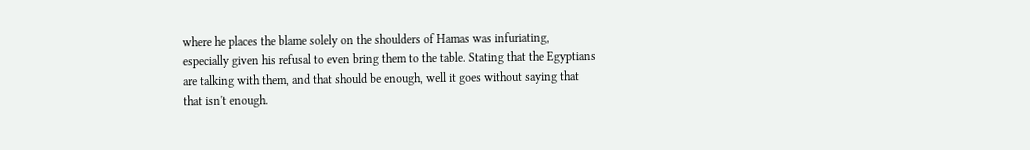where he places the blame solely on the shoulders of Hamas was infuriating, especially given his refusal to even bring them to the table. Stating that the Egyptians are talking with them, and that should be enough, well it goes without saying that that isn't enough.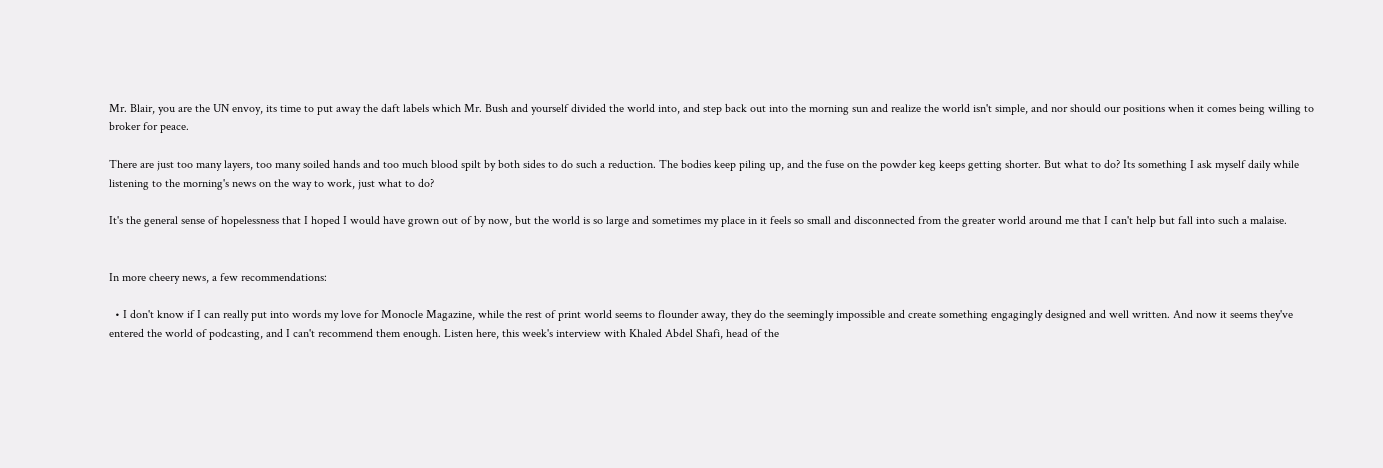Mr. Blair, you are the UN envoy, its time to put away the daft labels which Mr. Bush and yourself divided the world into, and step back out into the morning sun and realize the world isn't simple, and nor should our positions when it comes being willing to broker for peace.

There are just too many layers, too many soiled hands and too much blood spilt by both sides to do such a reduction. The bodies keep piling up, and the fuse on the powder keg keeps getting shorter. But what to do? Its something I ask myself daily while listening to the morning's news on the way to work, just what to do?

It's the general sense of hopelessness that I hoped I would have grown out of by now, but the world is so large and sometimes my place in it feels so small and disconnected from the greater world around me that I can't help but fall into such a malaise.


In more cheery news, a few recommendations:

  • I don't know if I can really put into words my love for Monocle Magazine, while the rest of print world seems to flounder away, they do the seemingly impossible and create something engagingly designed and well written. And now it seems they've entered the world of podcasting, and I can't recommend them enough. Listen here, this week's interview with Khaled Abdel Shafi, head of the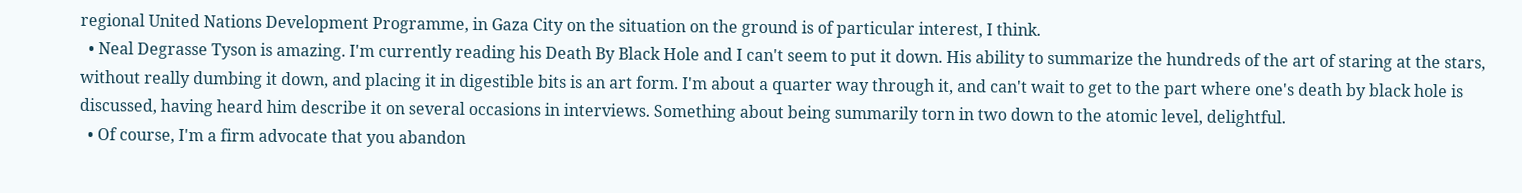regional United Nations Development Programme, in Gaza City on the situation on the ground is of particular interest, I think.
  • Neal Degrasse Tyson is amazing. I'm currently reading his Death By Black Hole and I can't seem to put it down. His ability to summarize the hundreds of the art of staring at the stars, without really dumbing it down, and placing it in digestible bits is an art form. I'm about a quarter way through it, and can't wait to get to the part where one's death by black hole is discussed, having heard him describe it on several occasions in interviews. Something about being summarily torn in two down to the atomic level, delightful.
  • Of course, I'm a firm advocate that you abandon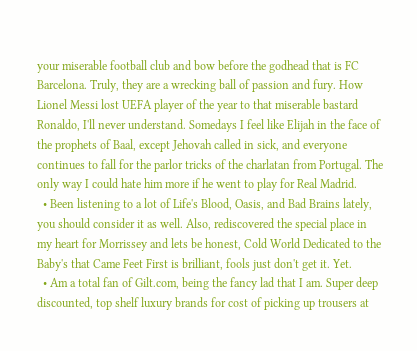your miserable football club and bow before the godhead that is FC Barcelona. Truly, they are a wrecking ball of passion and fury. How Lionel Messi lost UEFA player of the year to that miserable bastard Ronaldo, I'll never understand. Somedays I feel like Elijah in the face of the prophets of Baal, except Jehovah called in sick, and everyone continues to fall for the parlor tricks of the charlatan from Portugal. The only way I could hate him more if he went to play for Real Madrid.
  • Been listening to a lot of Life's Blood, Oasis, and Bad Brains lately, you should consider it as well. Also, rediscovered the special place in my heart for Morrissey and lets be honest, Cold World Dedicated to the Baby's that Came Feet First is brilliant, fools just don't get it. Yet.
  • Am a total fan of Gilt.com, being the fancy lad that I am. Super deep discounted, top shelf luxury brands for cost of picking up trousers at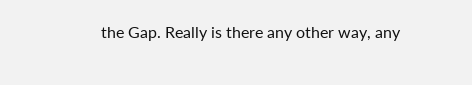the Gap. Really is there any other way, any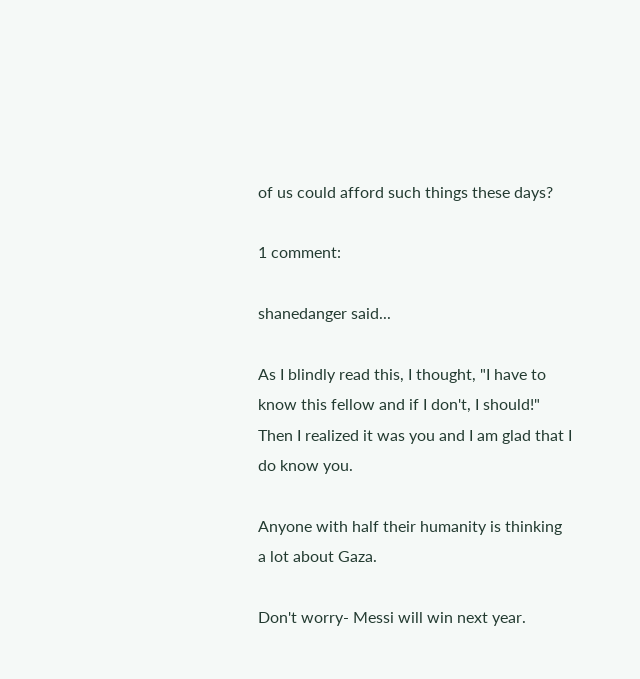of us could afford such things these days?

1 comment:

shanedanger said...

As I blindly read this, I thought, "I have to know this fellow and if I don't, I should!" Then I realized it was you and I am glad that I do know you.

Anyone with half their humanity is thinking a lot about Gaza.

Don't worry- Messi will win next year.